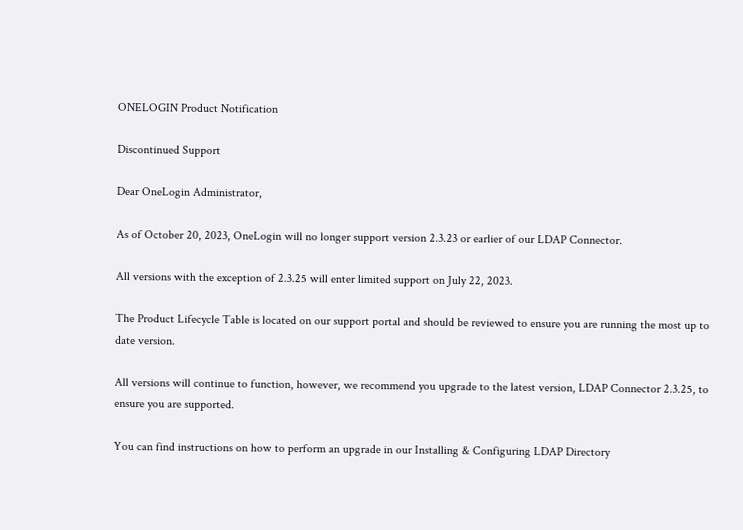ONELOGIN Product Notification

Discontinued Support

Dear OneLogin Administrator,

As of October 20, 2023, OneLogin will no longer support version 2.3.23 or earlier of our LDAP Connector.

All versions with the exception of 2.3.25 will enter limited support on July 22, 2023.

The Product Lifecycle Table is located on our support portal and should be reviewed to ensure you are running the most up to date version.

All versions will continue to function, however, we recommend you upgrade to the latest version, LDAP Connector 2.3.25, to ensure you are supported.

You can find instructions on how to perform an upgrade in our Installing & Configuring LDAP Directory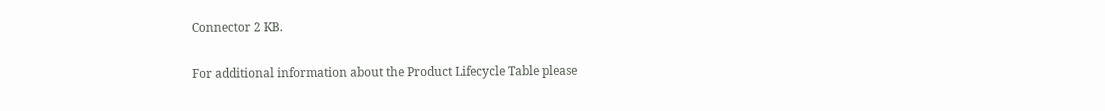Connector 2 KB.

For additional information about the Product Lifecycle Table please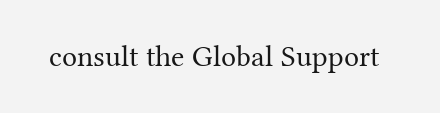consult the Global Support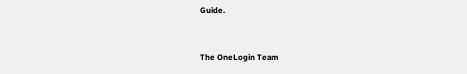Guide.


The OneLogin Team